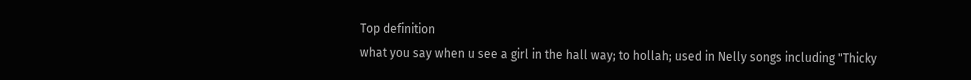Top definition
what you say when u see a girl in the hall way; to hollah; used in Nelly songs including "Thicky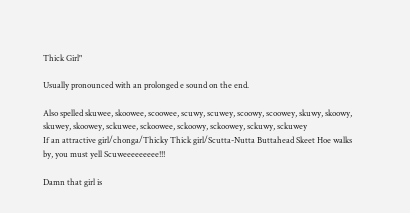Thick Girl"

Usually pronounced with an prolonged e sound on the end.

Also spelled skuwee, skoowee, scoowee, scuwy, scuwey, scoowy, scoowey, skuwy, skoowy, skuwey, skoowey, sckuwee, sckoowee, sckoowy, sckoowey, sckuwy, sckuwey
If an attractive girl/chonga/Thicky Thick girl/Scutta-Nutta Buttahead Skeet Hoe walks by, you must yell Scuweeeeeeeee!!!

Damn that girl is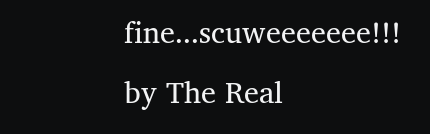fine...scuweeeeeee!!!
by The Real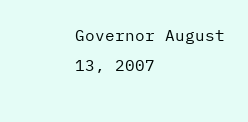Governor August 13, 2007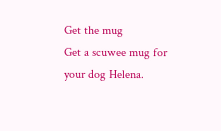Get the mug
Get a scuwee mug for your dog Helena.